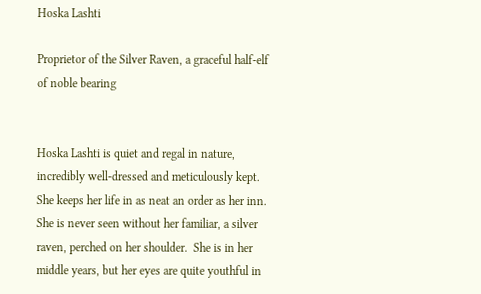Hoska Lashti

Proprietor of the Silver Raven, a graceful half-elf of noble bearing


Hoska Lashti is quiet and regal in nature, incredibly well-dressed and meticulously kept.  She keeps her life in as neat an order as her inn.  She is never seen without her familiar, a silver raven, perched on her shoulder.  She is in her middle years, but her eyes are quite youthful in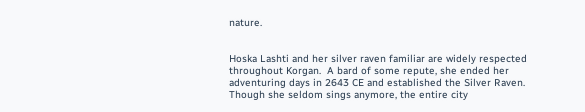nature.


Hoska Lashti and her silver raven familiar are widely respected throughout Korgan.  A bard of some repute, she ended her adventuring days in 2643 CE and established the Silver Raven.  Though she seldom sings anymore, the entire city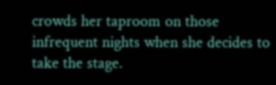crowds her taproom on those infrequent nights when she decides to take the stage.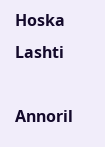Hoska Lashti

Annoril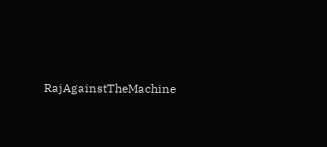RajAgainstTheMachine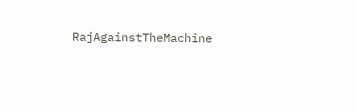RajAgainstTheMachine